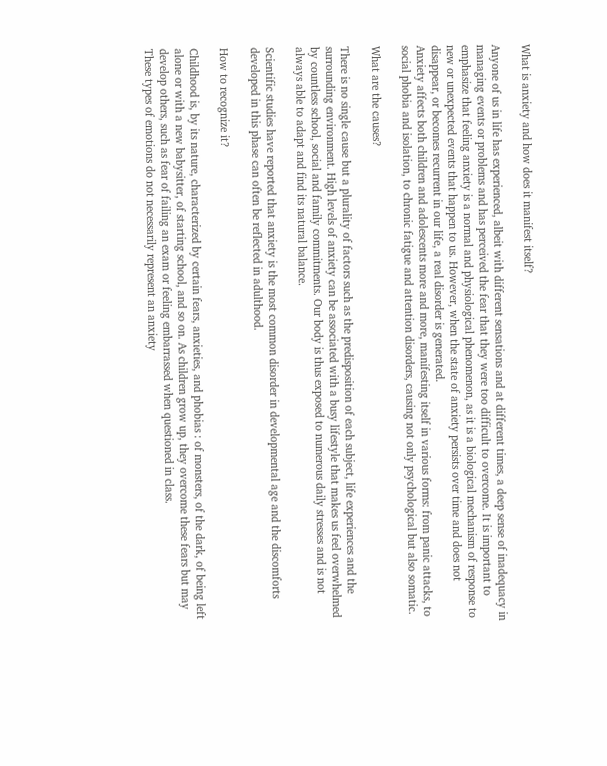What is anxiety and how does it manifest itself?

Anyone of us in life has experienced, albeit with different sensations and at different times, a deep sense of inadequacy in managing events or problems and has perceived the fear that they were too difficult to overcome. It is important to emphasize that feeling anxiety is a normal and physiological phenomenon, as it is a biological mechanism of response to new or unexpected events that happen to us. However, when the state of anxiety persists over time and does not disappear, or becomes recurrent in our life, a real disorder is generated.
Anxiety affects both children and adolescents more and more, manifesting itself in various forms: from panic attacks, to social phobia and isolation, to chronic fatigue and attention disorders, causing not only psychological but also somatic.

What are the causes?

There is no single cause but a plurality of factors such as the predisposition of each subject, life experiences and the surrounding environment. High levels of anxiety can be associated with a busy lifestyle that makes us feel overwhelmed by countless school, social and family commitments. Our body is thus exposed to numerous daily stresses and is not always able to adapt and find its natural balance.

Scientific studies have reported that anxiety is the most common disorder in developmental age and the discomforts developed in this phase can often be reflected in adulthood.

How to recognize it?

Childhood is, by its nature, characterized by certain fears, anxieties, and phobias : of monsters, of the dark, of being left alone or with a new babysitter, of starting school, and so on. As children grow up, they overcome these fears but may develop others, such as fear of failing an exam or feeling embarrassed when questioned in class.
These types of emotions do not necessarily represent an anxiety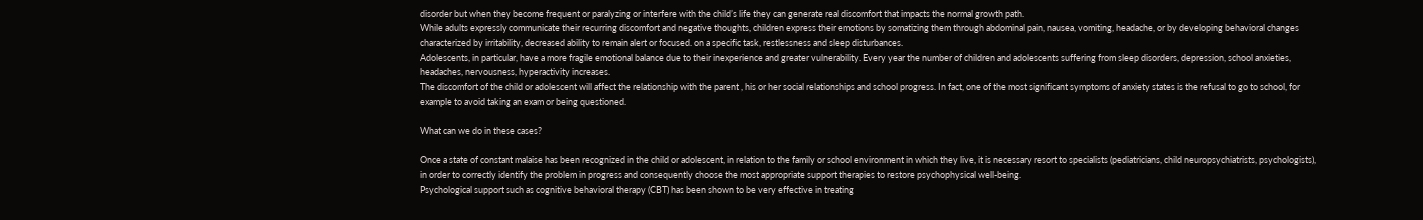disorder but when they become frequent or paralyzing or interfere with the child’s life they can generate real discomfort that impacts the normal growth path.
While adults expressly communicate their recurring discomfort and negative thoughts, children express their emotions by somatizing them through abdominal pain, nausea, vomiting, headache, or by developing behavioral changes characterized by irritability, decreased ability to remain alert or focused. on a specific task, restlessness and sleep disturbances.
Adolescents, in particular, have a more fragile emotional balance due to their inexperience and greater vulnerability. Every year the number of children and adolescents suffering from sleep disorders, depression, school anxieties, headaches, nervousness, hyperactivity increases.
The discomfort of the child or adolescent will affect the relationship with the parent , his or her social relationships and school progress. In fact, one of the most significant symptoms of anxiety states is the refusal to go to school, for example to avoid taking an exam or being questioned.

What can we do in these cases?

Once a state of constant malaise has been recognized in the child or adolescent, in relation to the family or school environment in which they live, it is necessary resort to specialists (pediatricians, child neuropsychiatrists, psychologists), in order to correctly identify the problem in progress and consequently choose the most appropriate support therapies to restore psychophysical well-being.
Psychological support such as cognitive behavioral therapy (CBT) has been shown to be very effective in treating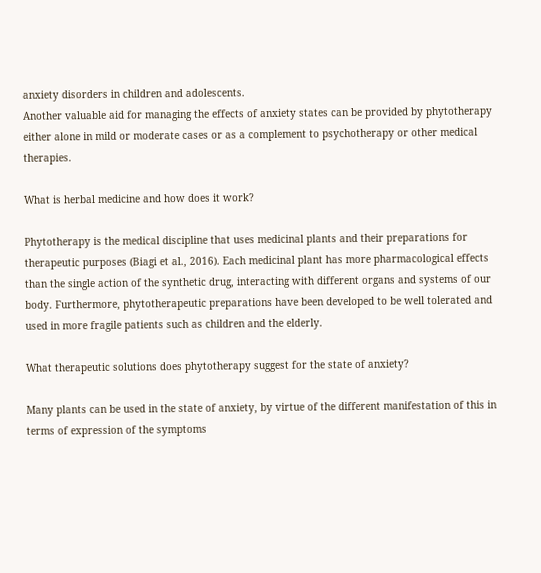anxiety disorders in children and adolescents.
Another valuable aid for managing the effects of anxiety states can be provided by phytotherapy either alone in mild or moderate cases or as a complement to psychotherapy or other medical therapies.

What is herbal medicine and how does it work?

Phytotherapy is the medical discipline that uses medicinal plants and their preparations for therapeutic purposes (Biagi et al., 2016). Each medicinal plant has more pharmacological effects than the single action of the synthetic drug, interacting with different organs and systems of our body. Furthermore, phytotherapeutic preparations have been developed to be well tolerated and used in more fragile patients such as children and the elderly.

What therapeutic solutions does phytotherapy suggest for the state of anxiety?

Many plants can be used in the state of anxiety, by virtue of the different manifestation of this in terms of expression of the symptoms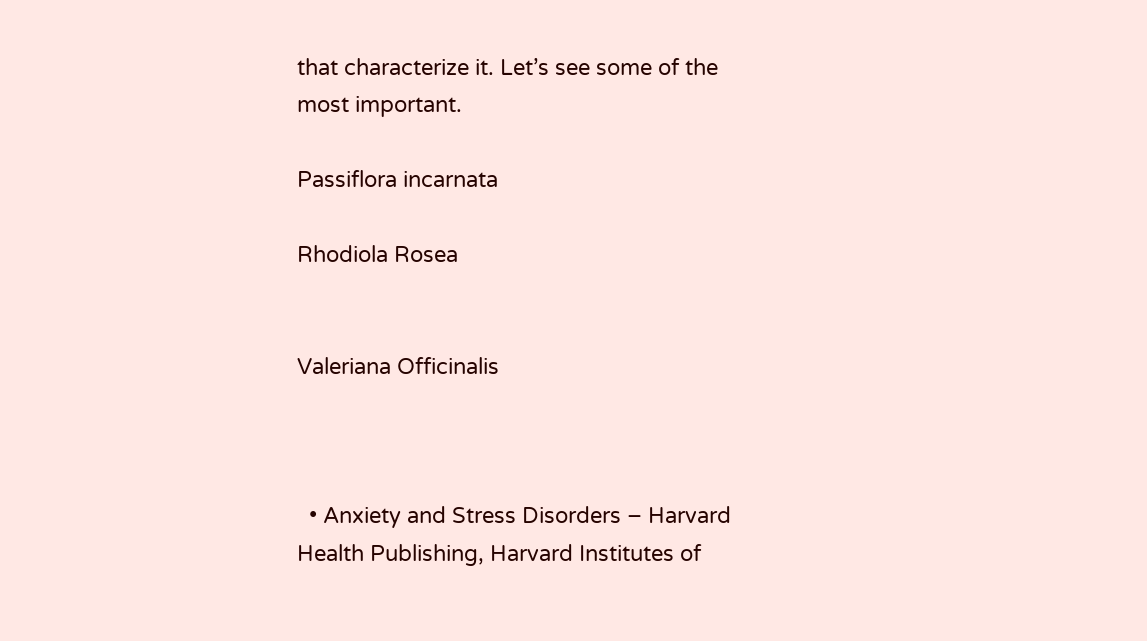that characterize it. Let’s see some of the most important.

Passiflora incarnata

Rhodiola Rosea


Valeriana Officinalis



  • Anxiety and Stress Disorders – Harvard Health Publishing, Harvard Institutes of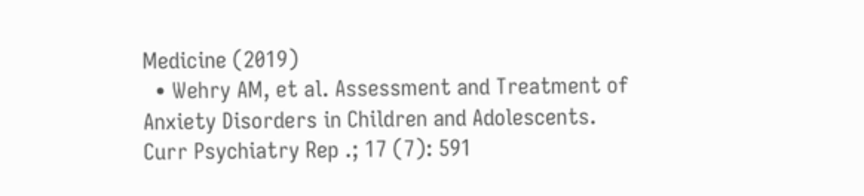Medicine (2019)
  • Wehry AM, et al. Assessment and Treatment of Anxiety Disorders in Children and Adolescents. Curr Psychiatry Rep .; 17 (7): 591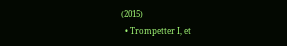(2015)
  • Trompetter I, et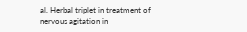al. Herbal triplet in treatment of nervous agitation in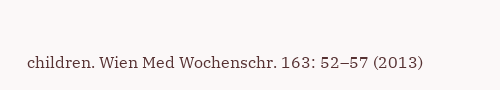children. Wien Med Wochenschr. 163: 52–57 (2013)